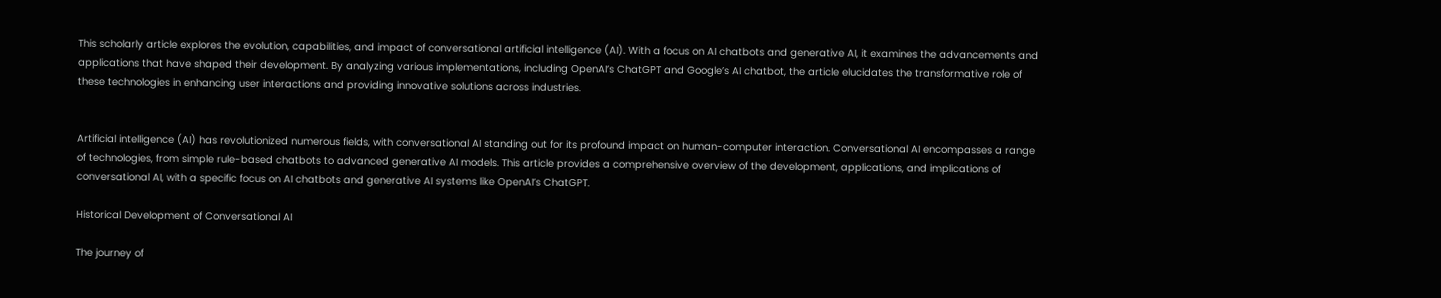This scholarly article explores the evolution, capabilities, and impact of conversational artificial intelligence (AI). With a focus on AI chatbots and generative AI, it examines the advancements and applications that have shaped their development. By analyzing various implementations, including OpenAI’s ChatGPT and Google’s AI chatbot, the article elucidates the transformative role of these technologies in enhancing user interactions and providing innovative solutions across industries.


Artificial intelligence (AI) has revolutionized numerous fields, with conversational AI standing out for its profound impact on human-computer interaction. Conversational AI encompasses a range of technologies, from simple rule-based chatbots to advanced generative AI models. This article provides a comprehensive overview of the development, applications, and implications of conversational AI, with a specific focus on AI chatbots and generative AI systems like OpenAI’s ChatGPT.

Historical Development of Conversational AI

The journey of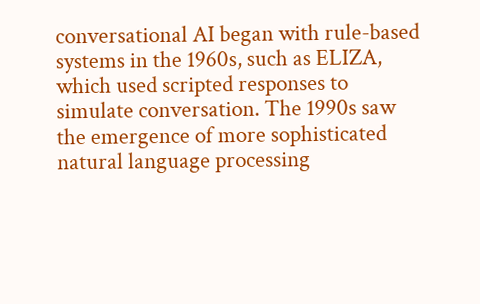conversational AI began with rule-based systems in the 1960s, such as ELIZA, which used scripted responses to simulate conversation. The 1990s saw the emergence of more sophisticated natural language processing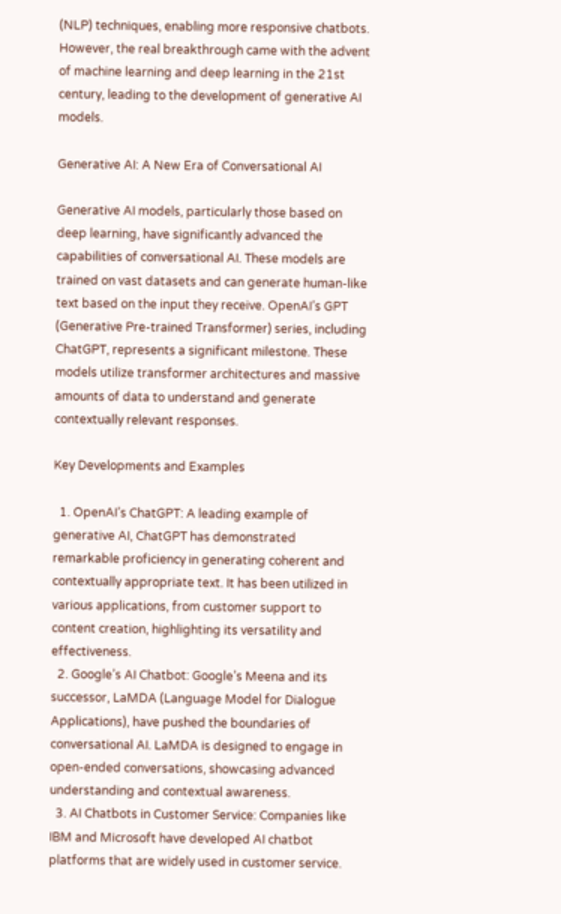(NLP) techniques, enabling more responsive chatbots. However, the real breakthrough came with the advent of machine learning and deep learning in the 21st century, leading to the development of generative AI models.

Generative AI: A New Era of Conversational AI

Generative AI models, particularly those based on deep learning, have significantly advanced the capabilities of conversational AI. These models are trained on vast datasets and can generate human-like text based on the input they receive. OpenAI’s GPT (Generative Pre-trained Transformer) series, including ChatGPT, represents a significant milestone. These models utilize transformer architectures and massive amounts of data to understand and generate contextually relevant responses.

Key Developments and Examples

  1. OpenAI’s ChatGPT: A leading example of generative AI, ChatGPT has demonstrated remarkable proficiency in generating coherent and contextually appropriate text. It has been utilized in various applications, from customer support to content creation, highlighting its versatility and effectiveness.
  2. Google’s AI Chatbot: Google’s Meena and its successor, LaMDA (Language Model for Dialogue Applications), have pushed the boundaries of conversational AI. LaMDA is designed to engage in open-ended conversations, showcasing advanced understanding and contextual awareness.
  3. AI Chatbots in Customer Service: Companies like IBM and Microsoft have developed AI chatbot platforms that are widely used in customer service.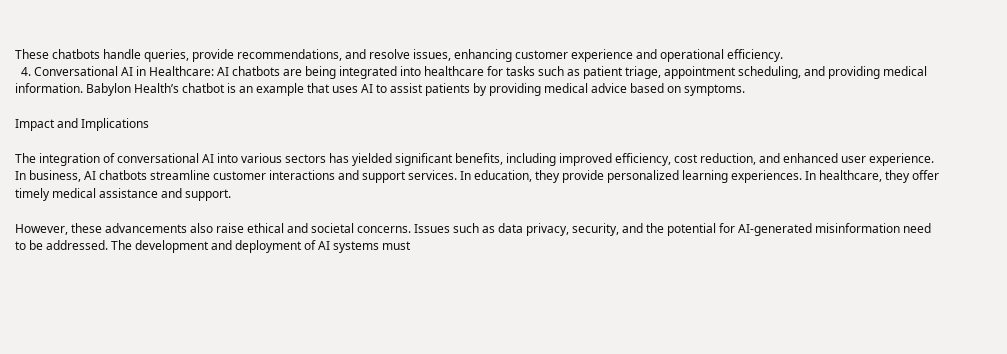These chatbots handle queries, provide recommendations, and resolve issues, enhancing customer experience and operational efficiency.
  4. Conversational AI in Healthcare: AI chatbots are being integrated into healthcare for tasks such as patient triage, appointment scheduling, and providing medical information. Babylon Health’s chatbot is an example that uses AI to assist patients by providing medical advice based on symptoms.

Impact and Implications

The integration of conversational AI into various sectors has yielded significant benefits, including improved efficiency, cost reduction, and enhanced user experience. In business, AI chatbots streamline customer interactions and support services. In education, they provide personalized learning experiences. In healthcare, they offer timely medical assistance and support.

However, these advancements also raise ethical and societal concerns. Issues such as data privacy, security, and the potential for AI-generated misinformation need to be addressed. The development and deployment of AI systems must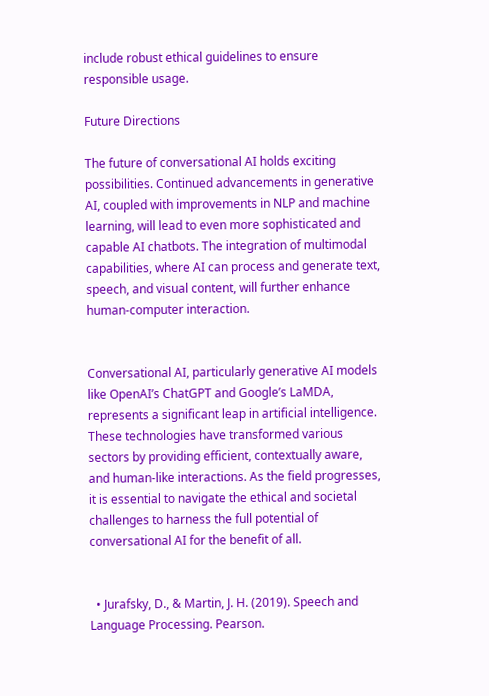include robust ethical guidelines to ensure responsible usage.

Future Directions

The future of conversational AI holds exciting possibilities. Continued advancements in generative AI, coupled with improvements in NLP and machine learning, will lead to even more sophisticated and capable AI chatbots. The integration of multimodal capabilities, where AI can process and generate text, speech, and visual content, will further enhance human-computer interaction.


Conversational AI, particularly generative AI models like OpenAI’s ChatGPT and Google’s LaMDA, represents a significant leap in artificial intelligence. These technologies have transformed various sectors by providing efficient, contextually aware, and human-like interactions. As the field progresses, it is essential to navigate the ethical and societal challenges to harness the full potential of conversational AI for the benefit of all.


  • Jurafsky, D., & Martin, J. H. (2019). Speech and Language Processing. Pearson.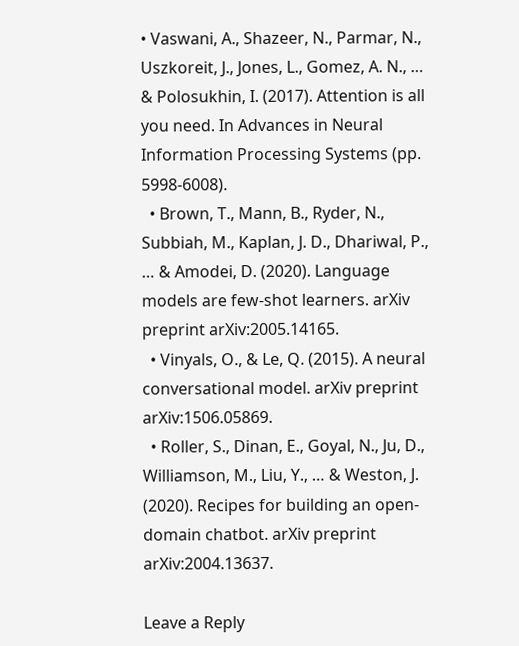• Vaswani, A., Shazeer, N., Parmar, N., Uszkoreit, J., Jones, L., Gomez, A. N., … & Polosukhin, I. (2017). Attention is all you need. In Advances in Neural Information Processing Systems (pp. 5998-6008).
  • Brown, T., Mann, B., Ryder, N., Subbiah, M., Kaplan, J. D., Dhariwal, P., … & Amodei, D. (2020). Language models are few-shot learners. arXiv preprint arXiv:2005.14165.
  • Vinyals, O., & Le, Q. (2015). A neural conversational model. arXiv preprint arXiv:1506.05869.
  • Roller, S., Dinan, E., Goyal, N., Ju, D., Williamson, M., Liu, Y., … & Weston, J. (2020). Recipes for building an open-domain chatbot. arXiv preprint arXiv:2004.13637.

Leave a Reply